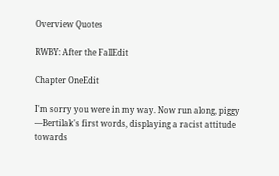Overview Quotes

RWBY: After the FallEdit

Chapter OneEdit

I'm sorry you were in my way. Now run along, piggy
—Bertilak's first words, displaying a racist attitude towards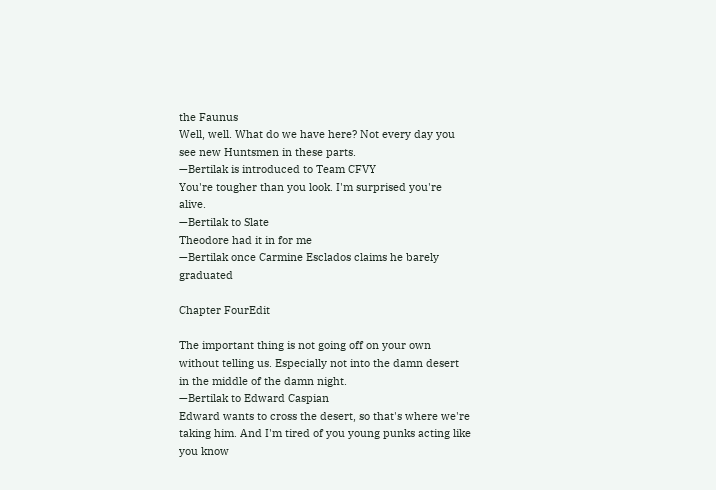the Faunus
Well, well. What do we have here? Not every day you see new Huntsmen in these parts.
—Bertilak is introduced to Team CFVY
You're tougher than you look. I'm surprised you're alive.
—Bertilak to Slate
Theodore had it in for me
—Bertilak once Carmine Esclados claims he barely graduated

Chapter FourEdit

The important thing is not going off on your own without telling us. Especially not into the damn desert in the middle of the damn night.
—Bertilak to Edward Caspian
Edward wants to cross the desert, so that's where we're taking him. And I'm tired of you young punks acting like you know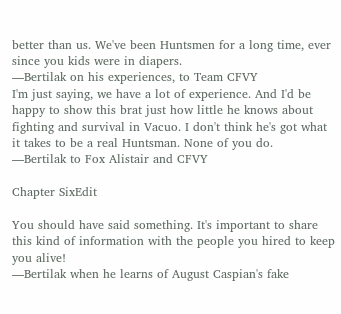better than us. We've been Huntsmen for a long time, ever since you kids were in diapers.
—Bertilak on his experiences, to Team CFVY
I'm just saying, we have a lot of experience. And I'd be happy to show this brat just how little he knows about fighting and survival in Vacuo. I don't think he's got what it takes to be a real Huntsman. None of you do.
—Bertilak to Fox Alistair and CFVY

Chapter SixEdit

You should have said something. It's important to share this kind of information with the people you hired to keep you alive!
—Bertilak when he learns of August Caspian's fake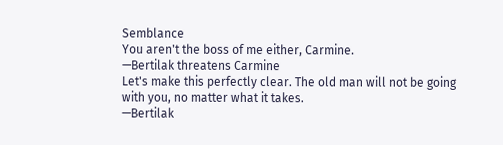Semblance
You aren't the boss of me either, Carmine.
—Bertilak threatens Carmine
Let's make this perfectly clear. The old man will not be going with you, no matter what it takes.
—Bertilak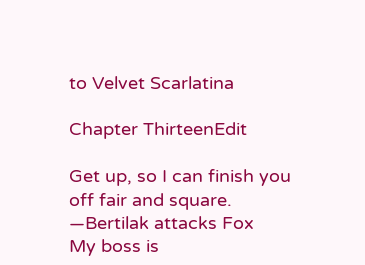to Velvet Scarlatina

Chapter ThirteenEdit

Get up, so I can finish you off fair and square.
—Bertilak attacks Fox
My boss is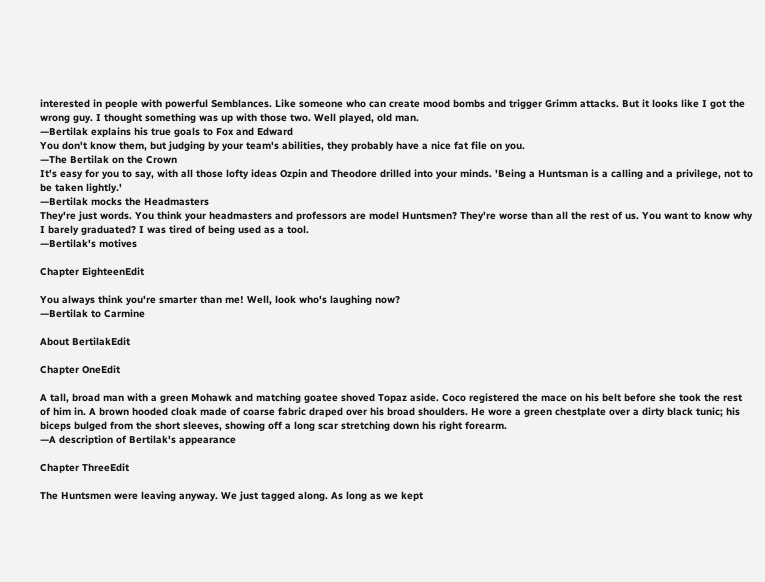interested in people with powerful Semblances. Like someone who can create mood bombs and trigger Grimm attacks. But it looks like I got the wrong guy. I thought something was up with those two. Well played, old man.
—Bertilak explains his true goals to Fox and Edward
You don't know them, but judging by your team's abilities, they probably have a nice fat file on you.
—The Bertilak on the Crown
It's easy for you to say, with all those lofty ideas Ozpin and Theodore drilled into your minds. 'Being a Huntsman is a calling and a privilege, not to be taken lightly.'
—Bertilak mocks the Headmasters
They're just words. You think your headmasters and professors are model Huntsmen? They're worse than all the rest of us. You want to know why I barely graduated? I was tired of being used as a tool.
—Bertilak's motives

Chapter EighteenEdit

You always think you're smarter than me! Well, look who's laughing now?
—Bertilak to Carmine

About BertilakEdit

Chapter OneEdit

A tall, broad man with a green Mohawk and matching goatee shoved Topaz aside. Coco registered the mace on his belt before she took the rest of him in. A brown hooded cloak made of coarse fabric draped over his broad shoulders. He wore a green chestplate over a dirty black tunic; his biceps bulged from the short sleeves, showing off a long scar stretching down his right forearm.
—A description of Bertilak's appearance

Chapter ThreeEdit

The Huntsmen were leaving anyway. We just tagged along. As long as we kept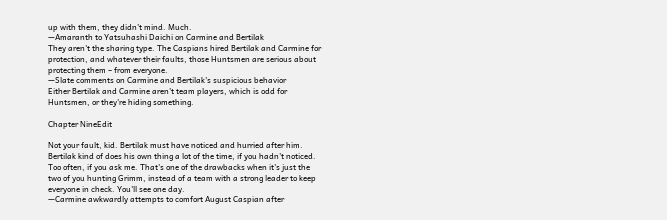up with them, they didn't mind. Much.
—Amaranth to Yatsuhashi Daichi on Carmine and Bertilak
They aren't the sharing type. The Caspians hired Bertilak and Carmine for protection, and whatever their faults, those Huntsmen are serious about protecting them – from everyone.
—Slate comments on Carmine and Bertilak's suspicious behavior
Either Bertilak and Carmine aren't team players, which is odd for Huntsmen, or they're hiding something.

Chapter NineEdit

Not your fault, kid. Bertilak must have noticed and hurried after him. Bertilak kind of does his own thing a lot of the time, if you hadn't noticed. Too often, if you ask me. That's one of the drawbacks when it's just the two of you hunting Grimm, instead of a team with a strong leader to keep everyone in check. You'll see one day.
—Carmine awkwardly attempts to comfort August Caspian after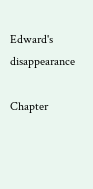Edward's disappearance

Chapter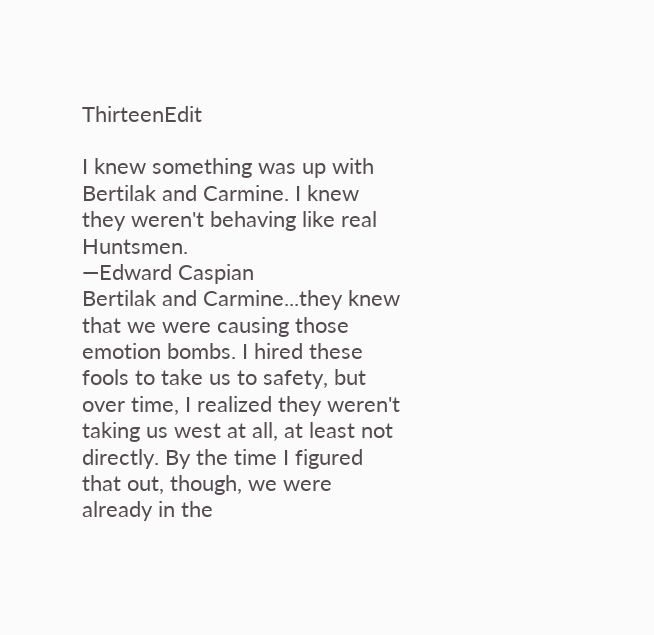ThirteenEdit

I knew something was up with Bertilak and Carmine. I knew they weren't behaving like real Huntsmen.
—Edward Caspian
Bertilak and Carmine...they knew that we were causing those emotion bombs. I hired these fools to take us to safety, but over time, I realized they weren't taking us west at all, at least not directly. By the time I figured that out, though, we were already in the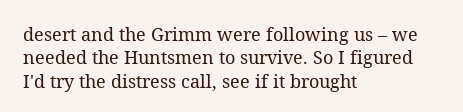desert and the Grimm were following us – we needed the Huntsmen to survive. So I figured I'd try the distress call, see if it brought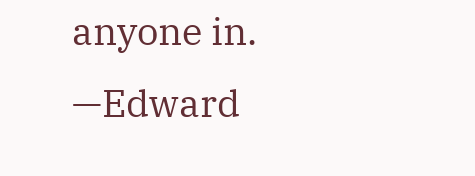anyone in.
—Edward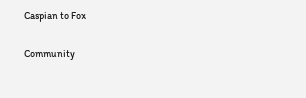Caspian to Fox

Community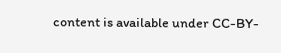content is available under CC-BY-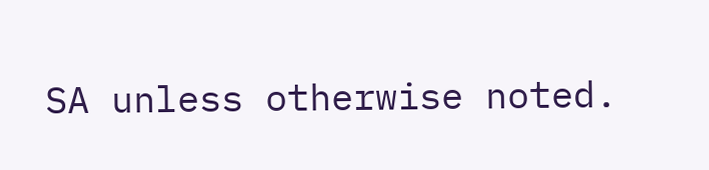SA unless otherwise noted.